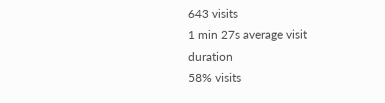643 visits
1 min 27s average visit duration
58% visits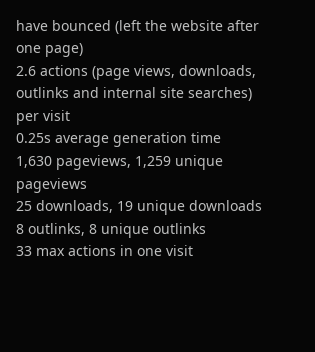have bounced (left the website after one page)
2.6 actions (page views, downloads, outlinks and internal site searches) per visit
0.25s average generation time
1,630 pageviews, 1,259 unique pageviews
25 downloads, 19 unique downloads
8 outlinks, 8 unique outlinks
33 max actions in one visit